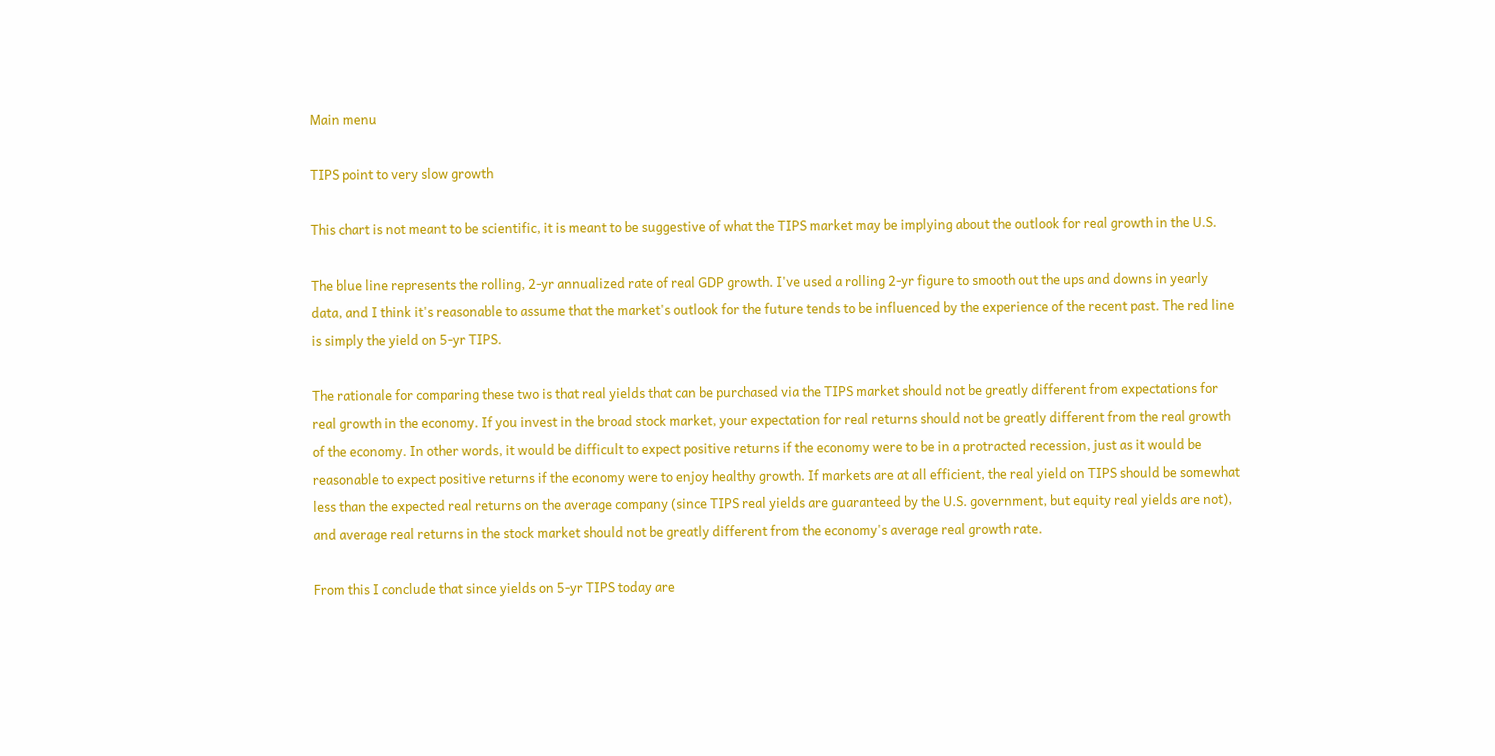Main menu

TIPS point to very slow growth

This chart is not meant to be scientific, it is meant to be suggestive of what the TIPS market may be implying about the outlook for real growth in the U.S.

The blue line represents the rolling, 2-yr annualized rate of real GDP growth. I've used a rolling 2-yr figure to smooth out the ups and downs in yearly data, and I think it's reasonable to assume that the market's outlook for the future tends to be influenced by the experience of the recent past. The red line is simply the yield on 5-yr TIPS.

The rationale for comparing these two is that real yields that can be purchased via the TIPS market should not be greatly different from expectations for real growth in the economy. If you invest in the broad stock market, your expectation for real returns should not be greatly different from the real growth of the economy. In other words, it would be difficult to expect positive returns if the economy were to be in a protracted recession, just as it would be reasonable to expect positive returns if the economy were to enjoy healthy growth. If markets are at all efficient, the real yield on TIPS should be somewhat less than the expected real returns on the average company (since TIPS real yields are guaranteed by the U.S. government, but equity real yields are not), and average real returns in the stock market should not be greatly different from the economy's average real growth rate.

From this I conclude that since yields on 5-yr TIPS today are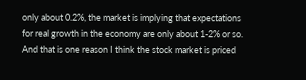only about 0.2%, the market is implying that expectations for real growth in the economy are only about 1-2% or so. And that is one reason I think the stock market is priced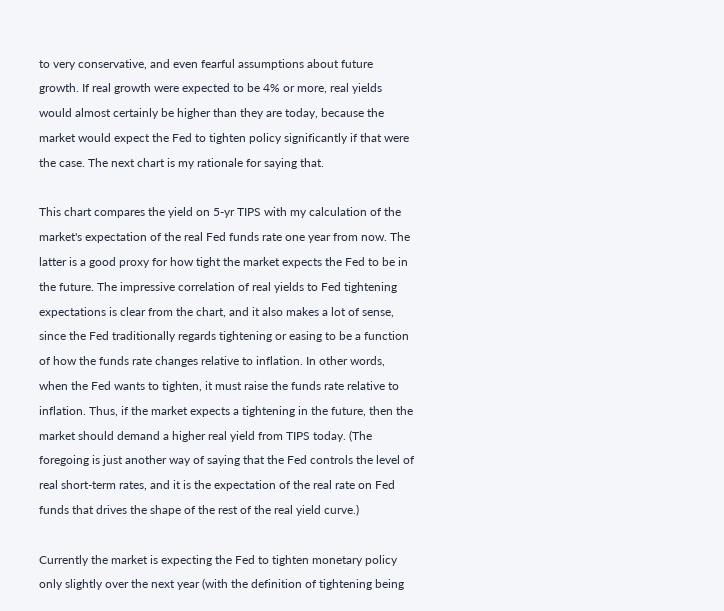to very conservative, and even fearful assumptions about future growth. If real growth were expected to be 4% or more, real yields would almost certainly be higher than they are today, because the market would expect the Fed to tighten policy significantly if that were the case. The next chart is my rationale for saying that.

This chart compares the yield on 5-yr TIPS with my calculation of the market's expectation of the real Fed funds rate one year from now. The latter is a good proxy for how tight the market expects the Fed to be in the future. The impressive correlation of real yields to Fed tightening expectations is clear from the chart, and it also makes a lot of sense, since the Fed traditionally regards tightening or easing to be a function of how the funds rate changes relative to inflation. In other words, when the Fed wants to tighten, it must raise the funds rate relative to inflation. Thus, if the market expects a tightening in the future, then the market should demand a higher real yield from TIPS today. (The foregoing is just another way of saying that the Fed controls the level of real short-term rates, and it is the expectation of the real rate on Fed funds that drives the shape of the rest of the real yield curve.)

Currently the market is expecting the Fed to tighten monetary policy only slightly over the next year (with the definition of tightening being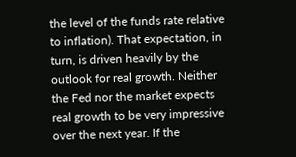the level of the funds rate relative to inflation). That expectation, in turn, is driven heavily by the outlook for real growth. Neither the Fed nor the market expects real growth to be very impressive over the next year. If the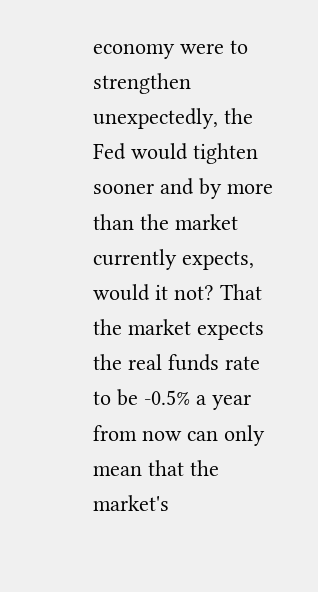economy were to strengthen unexpectedly, the Fed would tighten sooner and by more than the market currently expects, would it not? That the market expects the real funds rate to be -0.5% a year from now can only mean that the market's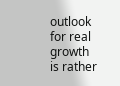outlook for real growth is rather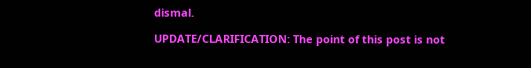dismal.

UPDATE/CLARIFICATION: The point of this post is not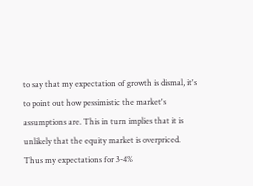to say that my expectation of growth is dismal, it's to point out how pessimistic the market's assumptions are. This in turn implies that it is unlikely that the equity market is overpriced. Thus my expectations for 3-4%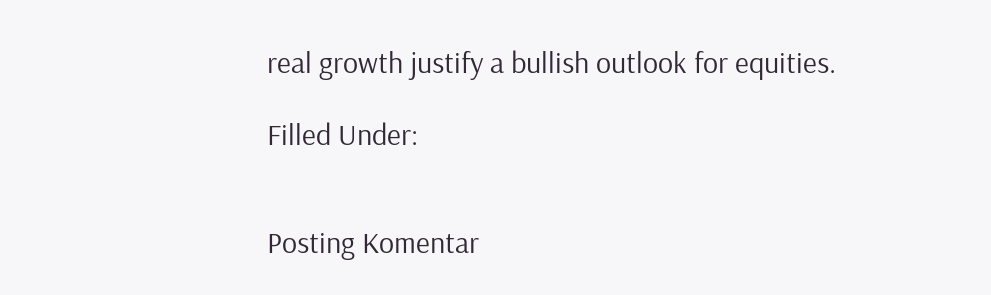real growth justify a bullish outlook for equities.

Filled Under:


Posting Komentar